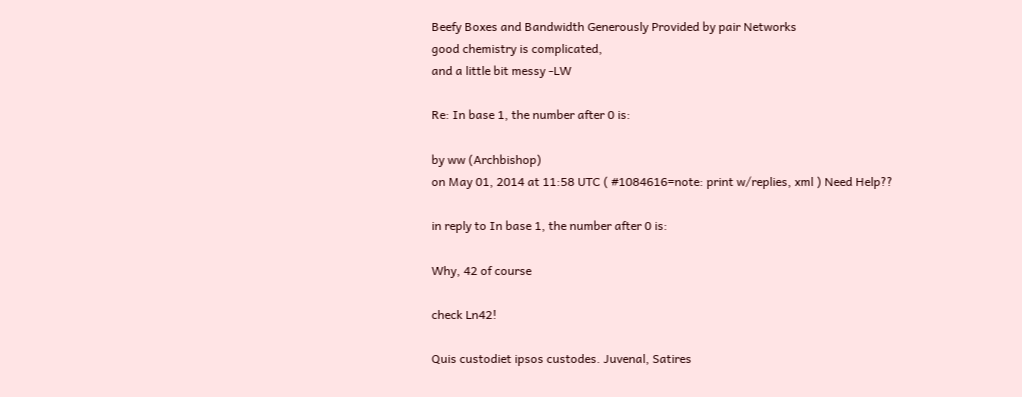Beefy Boxes and Bandwidth Generously Provided by pair Networks
good chemistry is complicated,
and a little bit messy -LW

Re: In base 1, the number after 0 is:

by ww (Archbishop)
on May 01, 2014 at 11:58 UTC ( #1084616=note: print w/replies, xml ) Need Help??

in reply to In base 1, the number after 0 is:

Why, 42 of course

check Ln42!

Quis custodiet ipsos custodes. Juvenal, Satires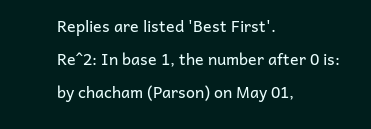Replies are listed 'Best First'.
Re^2: In base 1, the number after 0 is:
by chacham (Parson) on May 01,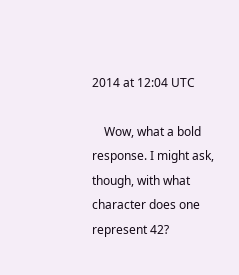2014 at 12:04 UTC

    Wow, what a bold response. I might ask, though, with what character does one represent 42?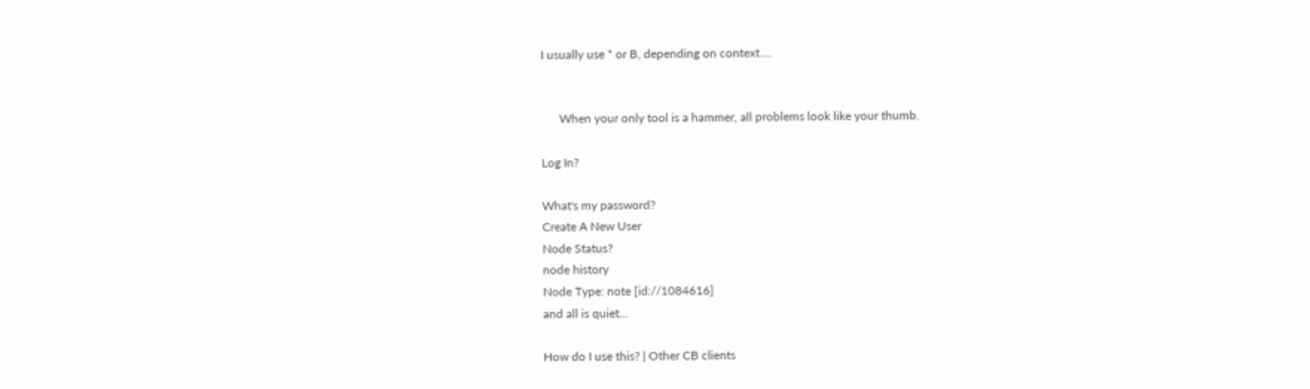I usually use * or B, depending on context....


      When your only tool is a hammer, all problems look like your thumb.

Log In?

What's my password?
Create A New User
Node Status?
node history
Node Type: note [id://1084616]
and all is quiet...

How do I use this? | Other CB clients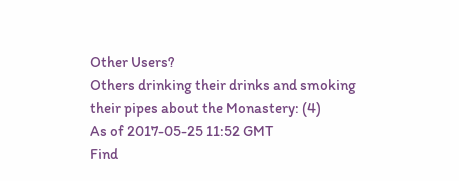Other Users?
Others drinking their drinks and smoking their pipes about the Monastery: (4)
As of 2017-05-25 11:52 GMT
Find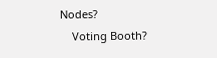Nodes?
    Voting Booth?